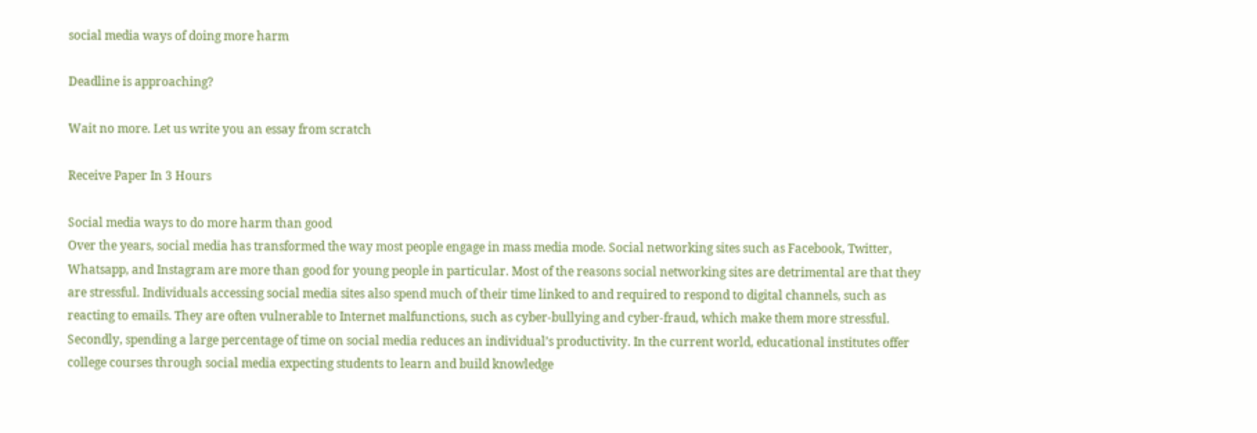social media ways of doing more harm

Deadline is approaching?

Wait no more. Let us write you an essay from scratch

Receive Paper In 3 Hours

Social media ways to do more harm than good
Over the years, social media has transformed the way most people engage in mass media mode. Social networking sites such as Facebook, Twitter, Whatsapp, and Instagram are more than good for young people in particular. Most of the reasons social networking sites are detrimental are that they are stressful. Individuals accessing social media sites also spend much of their time linked to and required to respond to digital channels, such as reacting to emails. They are often vulnerable to Internet malfunctions, such as cyber-bullying and cyber-fraud, which make them more stressful. Secondly, spending a large percentage of time on social media reduces an individual’s productivity. In the current world, educational institutes offer college courses through social media expecting students to learn and build knowledge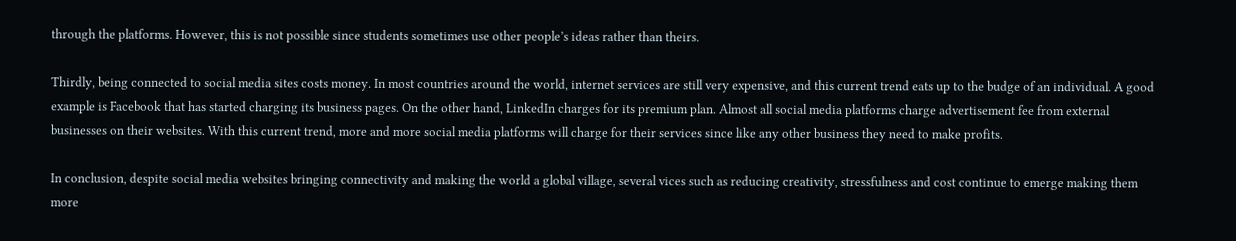through the platforms. However, this is not possible since students sometimes use other people’s ideas rather than theirs.

Thirdly, being connected to social media sites costs money. In most countries around the world, internet services are still very expensive, and this current trend eats up to the budge of an individual. A good example is Facebook that has started charging its business pages. On the other hand, LinkedIn charges for its premium plan. Almost all social media platforms charge advertisement fee from external businesses on their websites. With this current trend, more and more social media platforms will charge for their services since like any other business they need to make profits.

In conclusion, despite social media websites bringing connectivity and making the world a global village, several vices such as reducing creativity, stressfulness and cost continue to emerge making them more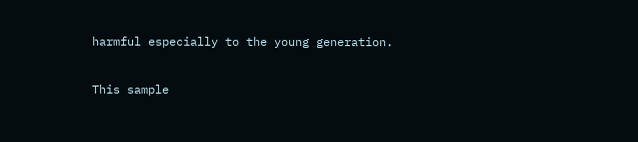harmful especially to the young generation.

This sample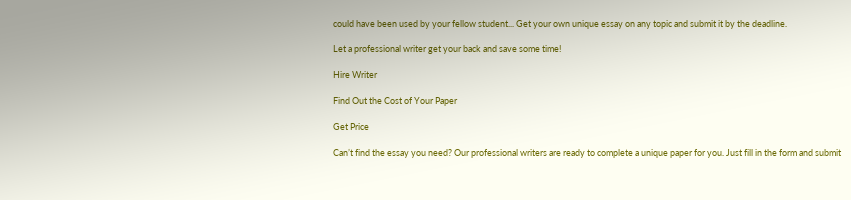could have been used by your fellow student... Get your own unique essay on any topic and submit it by the deadline.

Let a professional writer get your back and save some time!

Hire Writer

Find Out the Cost of Your Paper

Get Price

Can’t find the essay you need? Our professional writers are ready to complete a unique paper for you. Just fill in the form and submit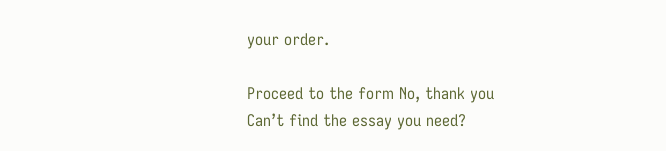your order.

Proceed to the form No, thank you
Can’t find the essay you need?